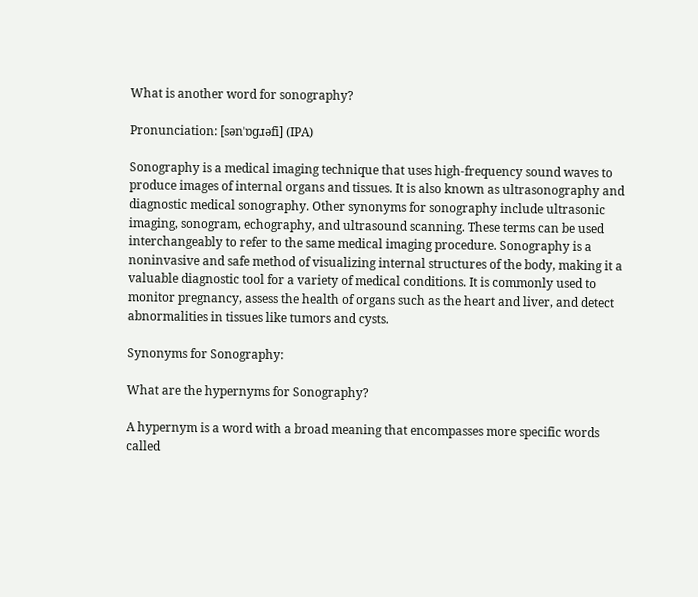What is another word for sonography?

Pronunciation: [sənˈɒɡɹəfi] (IPA)

Sonography is a medical imaging technique that uses high-frequency sound waves to produce images of internal organs and tissues. It is also known as ultrasonography and diagnostic medical sonography. Other synonyms for sonography include ultrasonic imaging, sonogram, echography, and ultrasound scanning. These terms can be used interchangeably to refer to the same medical imaging procedure. Sonography is a noninvasive and safe method of visualizing internal structures of the body, making it a valuable diagnostic tool for a variety of medical conditions. It is commonly used to monitor pregnancy, assess the health of organs such as the heart and liver, and detect abnormalities in tissues like tumors and cysts.

Synonyms for Sonography:

What are the hypernyms for Sonography?

A hypernym is a word with a broad meaning that encompasses more specific words called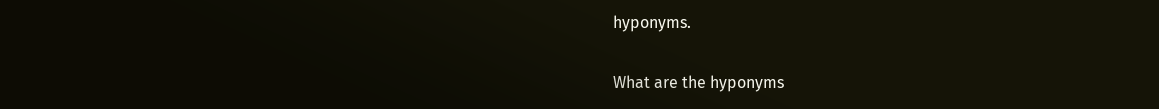hyponyms.

What are the hyponyms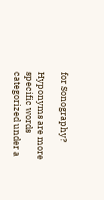for Sonography?

Hyponyms are more specific words categorized under a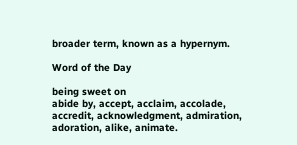broader term, known as a hypernym.

Word of the Day

being sweet on
abide by, accept, acclaim, accolade, accredit, acknowledgment, admiration, adoration, alike, animate.